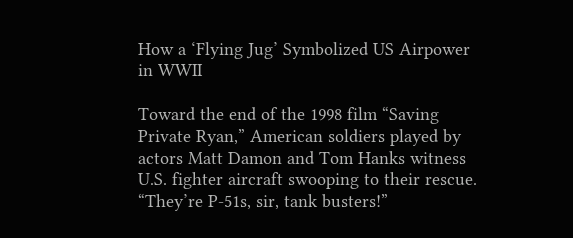How a ‘Flying Jug’ Symbolized US Airpower in WWII

Toward the end of the 1998 film “Saving Private Ryan,” American soldiers played by actors Matt Damon and Tom Hanks witness U.S. fighter aircraft swooping to their rescue. “They’re P-51s, sir, tank busters!”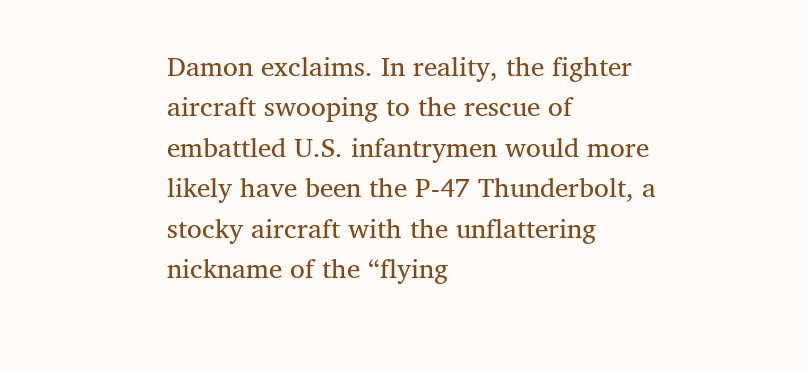Damon exclaims. In reality, the fighter aircraft swooping to the rescue of embattled U.S. infantrymen would more likely have been the P-47 Thunderbolt, a stocky aircraft with the unflattering nickname of the “flying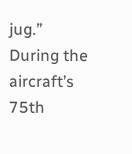jug.” During the aircraft’s 75th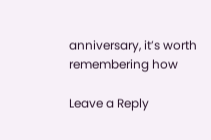anniversary, it’s worth remembering how

Leave a Reply